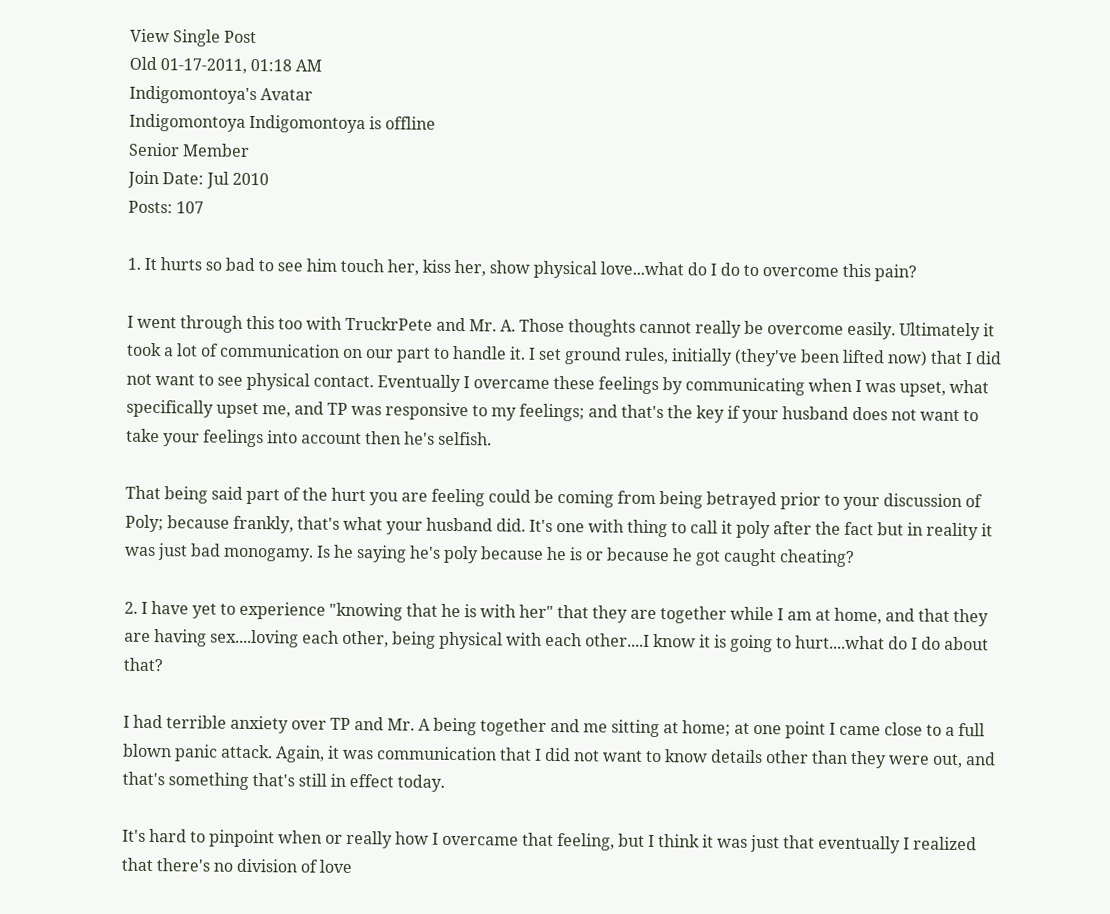View Single Post
Old 01-17-2011, 01:18 AM
Indigomontoya's Avatar
Indigomontoya Indigomontoya is offline
Senior Member
Join Date: Jul 2010
Posts: 107

1. It hurts so bad to see him touch her, kiss her, show physical love...what do I do to overcome this pain?

I went through this too with TruckrPete and Mr. A. Those thoughts cannot really be overcome easily. Ultimately it took a lot of communication on our part to handle it. I set ground rules, initially (they've been lifted now) that I did not want to see physical contact. Eventually I overcame these feelings by communicating when I was upset, what specifically upset me, and TP was responsive to my feelings; and that's the key if your husband does not want to take your feelings into account then he's selfish.

That being said part of the hurt you are feeling could be coming from being betrayed prior to your discussion of Poly; because frankly, that's what your husband did. It's one with thing to call it poly after the fact but in reality it was just bad monogamy. Is he saying he's poly because he is or because he got caught cheating?

2. I have yet to experience "knowing that he is with her" that they are together while I am at home, and that they are having sex....loving each other, being physical with each other....I know it is going to hurt....what do I do about that?

I had terrible anxiety over TP and Mr. A being together and me sitting at home; at one point I came close to a full blown panic attack. Again, it was communication that I did not want to know details other than they were out, and that's something that's still in effect today.

It's hard to pinpoint when or really how I overcame that feeling, but I think it was just that eventually I realized that there's no division of love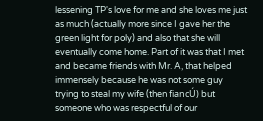lessening TP's love for me and she loves me just as much (actually more since I gave her the green light for poly) and also that she will eventually come home. Part of it was that I met and became friends with Mr. A, that helped immensely because he was not some guy trying to steal my wife (then fiancÚ) but someone who was respectful of our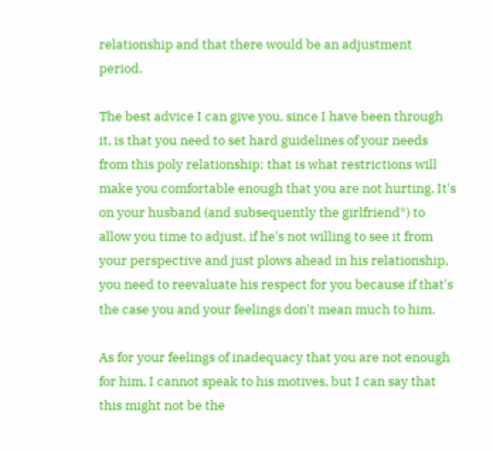relationship and that there would be an adjustment period.

The best advice I can give you, since I have been through it, is that you need to set hard guidelines of your needs from this poly relationship; that is what restrictions will make you comfortable enough that you are not hurting. It's on your husband (and subsequently the girlfriend*) to allow you time to adjust, if he's not willing to see it from your perspective and just plows ahead in his relationship, you need to reevaluate his respect for you because if that's the case you and your feelings don't mean much to him.

As for your feelings of inadequacy that you are not enough for him, I cannot speak to his motives, but I can say that this might not be the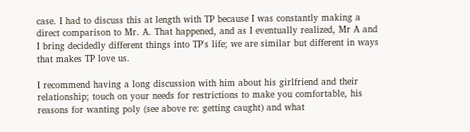case. I had to discuss this at length with TP because I was constantly making a direct comparison to Mr. A. That happened, and as I eventually realized, Mr A and I bring decidedly different things into TP's life; we are similar but different in ways that makes TP love us.

I recommend having a long discussion with him about his girlfriend and their relationship; touch on your needs for restrictions to make you comfortable, his reasons for wanting poly (see above re: getting caught) and what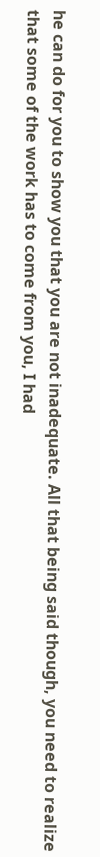he can do for you to show you that you are not inadequate. All that being said though, you need to realize that some of the work has to come from you, I had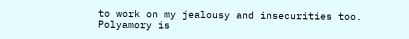to work on my jealousy and insecurities too.
Polyamory is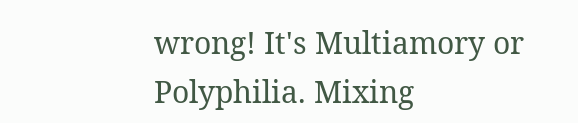wrong! It's Multiamory or Polyphilia. Mixing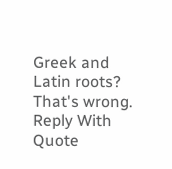Greek and Latin roots? That's wrong.
Reply With Quote